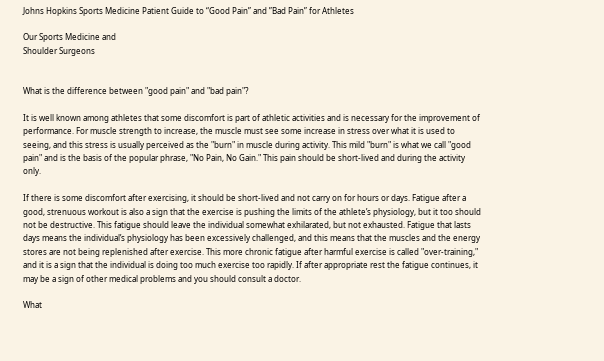Johns Hopkins Sports Medicine Patient Guide to “Good Pain” and ”Bad Pain” for Athletes

Our Sports Medicine and
Shoulder Surgeons


What is the difference between "good pain" and "bad pain"?

It is well known among athletes that some discomfort is part of athletic activities and is necessary for the improvement of performance. For muscle strength to increase, the muscle must see some increase in stress over what it is used to seeing, and this stress is usually perceived as the "burn" in muscle during activity. This mild "burn" is what we call "good pain" and is the basis of the popular phrase, "No Pain, No Gain." This pain should be short-lived and during the activity only.

If there is some discomfort after exercising, it should be short-lived and not carry on for hours or days. Fatigue after a good, strenuous workout is also a sign that the exercise is pushing the limits of the athlete’s physiology, but it too should not be destructive. This fatigue should leave the individual somewhat exhilarated, but not exhausted. Fatigue that lasts days means the individual’s physiology has been excessively challenged, and this means that the muscles and the energy stores are not being replenished after exercise. This more chronic fatigue after harmful exercise is called "over-training," and it is a sign that the individual is doing too much exercise too rapidly. If after appropriate rest the fatigue continues, it may be a sign of other medical problems and you should consult a doctor.

What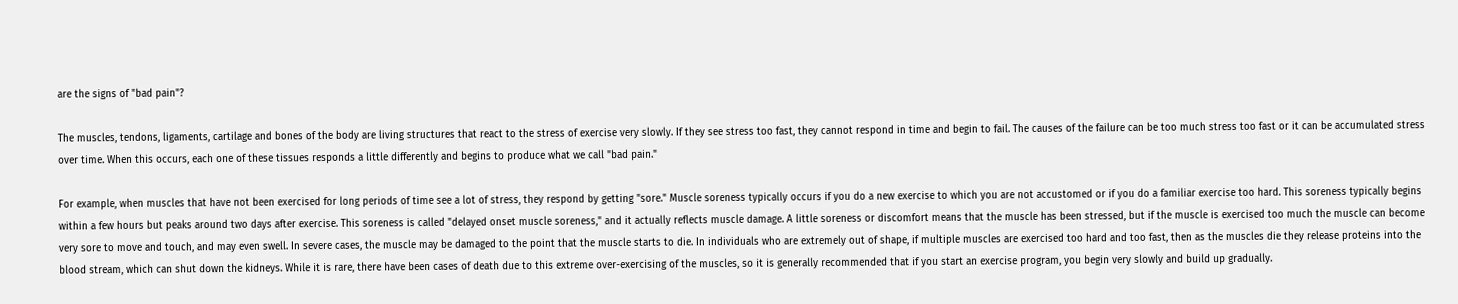are the signs of "bad pain"?

The muscles, tendons, ligaments, cartilage and bones of the body are living structures that react to the stress of exercise very slowly. If they see stress too fast, they cannot respond in time and begin to fail. The causes of the failure can be too much stress too fast or it can be accumulated stress over time. When this occurs, each one of these tissues responds a little differently and begins to produce what we call "bad pain."

For example, when muscles that have not been exercised for long periods of time see a lot of stress, they respond by getting "sore." Muscle soreness typically occurs if you do a new exercise to which you are not accustomed or if you do a familiar exercise too hard. This soreness typically begins within a few hours but peaks around two days after exercise. This soreness is called "delayed onset muscle soreness," and it actually reflects muscle damage. A little soreness or discomfort means that the muscle has been stressed, but if the muscle is exercised too much the muscle can become very sore to move and touch, and may even swell. In severe cases, the muscle may be damaged to the point that the muscle starts to die. In individuals who are extremely out of shape, if multiple muscles are exercised too hard and too fast, then as the muscles die they release proteins into the blood stream, which can shut down the kidneys. While it is rare, there have been cases of death due to this extreme over-exercising of the muscles, so it is generally recommended that if you start an exercise program, you begin very slowly and build up gradually.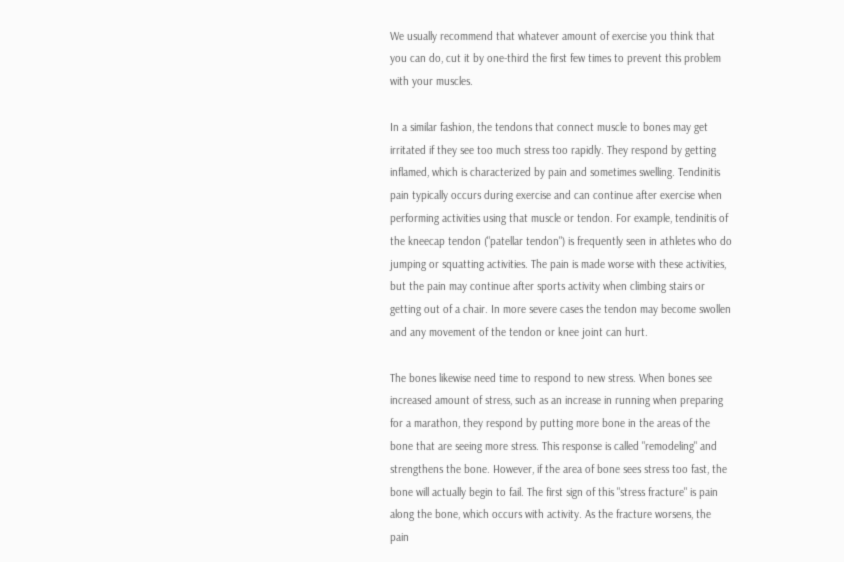We usually recommend that whatever amount of exercise you think that you can do, cut it by one-third the first few times to prevent this problem with your muscles.

In a similar fashion, the tendons that connect muscle to bones may get irritated if they see too much stress too rapidly. They respond by getting inflamed, which is characterized by pain and sometimes swelling. Tendinitis pain typically occurs during exercise and can continue after exercise when performing activities using that muscle or tendon. For example, tendinitis of the kneecap tendon ("patellar tendon") is frequently seen in athletes who do jumping or squatting activities. The pain is made worse with these activities, but the pain may continue after sports activity when climbing stairs or getting out of a chair. In more severe cases the tendon may become swollen and any movement of the tendon or knee joint can hurt.

The bones likewise need time to respond to new stress. When bones see increased amount of stress, such as an increase in running when preparing for a marathon, they respond by putting more bone in the areas of the bone that are seeing more stress. This response is called "remodeling" and strengthens the bone. However, if the area of bone sees stress too fast, the bone will actually begin to fail. The first sign of this "stress fracture" is pain along the bone, which occurs with activity. As the fracture worsens, the pain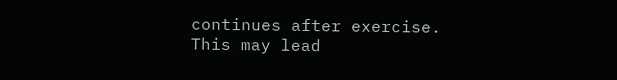continues after exercise. This may lead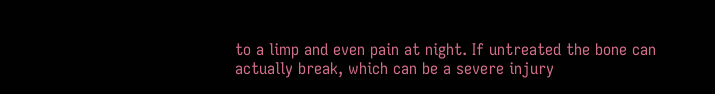to a limp and even pain at night. If untreated the bone can actually break, which can be a severe injury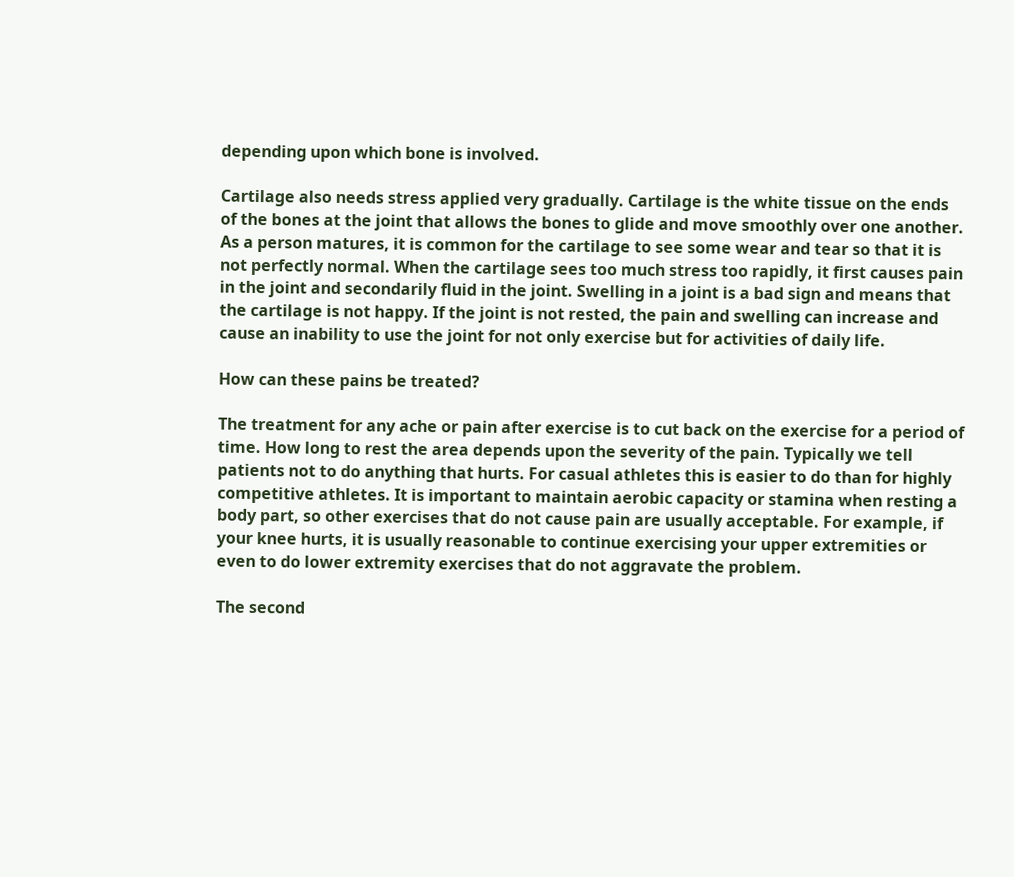depending upon which bone is involved.

Cartilage also needs stress applied very gradually. Cartilage is the white tissue on the ends of the bones at the joint that allows the bones to glide and move smoothly over one another. As a person matures, it is common for the cartilage to see some wear and tear so that it is not perfectly normal. When the cartilage sees too much stress too rapidly, it first causes pain in the joint and secondarily fluid in the joint. Swelling in a joint is a bad sign and means that the cartilage is not happy. If the joint is not rested, the pain and swelling can increase and cause an inability to use the joint for not only exercise but for activities of daily life.

How can these pains be treated?

The treatment for any ache or pain after exercise is to cut back on the exercise for a period of time. How long to rest the area depends upon the severity of the pain. Typically we tell patients not to do anything that hurts. For casual athletes this is easier to do than for highly competitive athletes. It is important to maintain aerobic capacity or stamina when resting a body part, so other exercises that do not cause pain are usually acceptable. For example, if your knee hurts, it is usually reasonable to continue exercising your upper extremities or even to do lower extremity exercises that do not aggravate the problem.

The second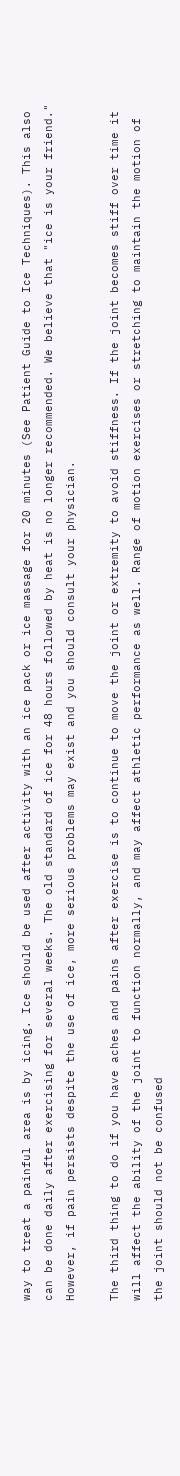way to treat a painful area is by icing. Ice should be used after activity with an ice pack or ice massage for 20 minutes (See Patient Guide to Ice Techniques). This also can be done daily after exercising for several weeks. The old standard of ice for 48 hours followed by heat is no longer recommended. We believe that "ice is your friend." However, if pain persists despite the use of ice, more serious problems may exist and you should consult your physician.

The third thing to do if you have aches and pains after exercise is to continue to move the joint or extremity to avoid stiffness. If the joint becomes stiff over time it will affect the ability of the joint to function normally, and may affect athletic performance as well. Range of motion exercises or stretching to maintain the motion of the joint should not be confused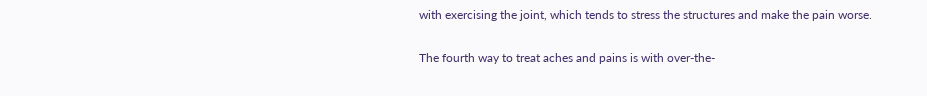with exercising the joint, which tends to stress the structures and make the pain worse.

The fourth way to treat aches and pains is with over-the-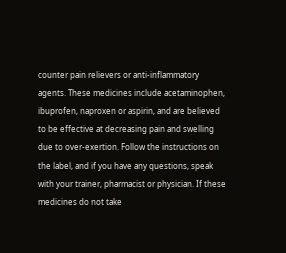counter pain relievers or anti-inflammatory agents. These medicines include acetaminophen, ibuprofen, naproxen or aspirin, and are believed to be effective at decreasing pain and swelling due to over-exertion. Follow the instructions on the label, and if you have any questions, speak with your trainer, pharmacist or physician. If these medicines do not take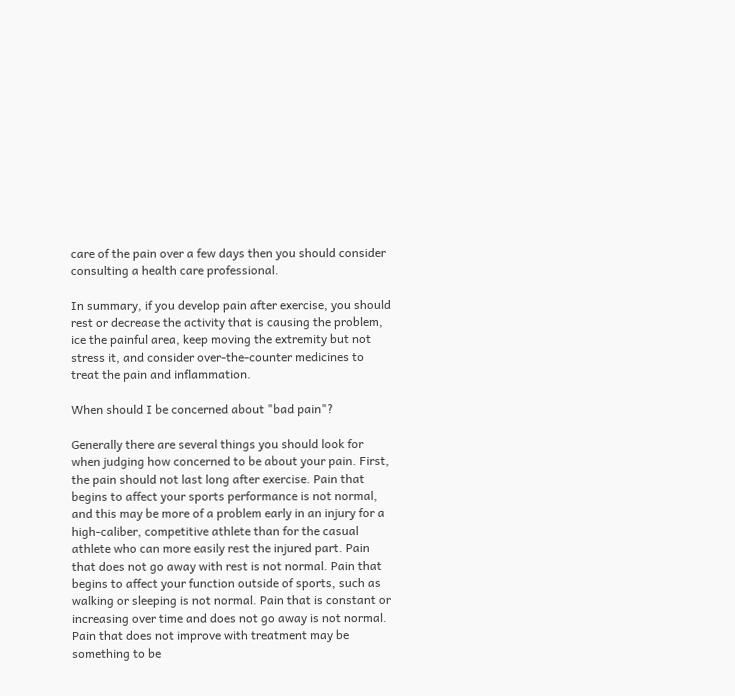care of the pain over a few days then you should consider consulting a health care professional.

In summary, if you develop pain after exercise, you should rest or decrease the activity that is causing the problem, ice the painful area, keep moving the extremity but not stress it, and consider over-the-counter medicines to treat the pain and inflammation.

When should I be concerned about "bad pain"?

Generally there are several things you should look for when judging how concerned to be about your pain. First, the pain should not last long after exercise. Pain that begins to affect your sports performance is not normal, and this may be more of a problem early in an injury for a high-caliber, competitive athlete than for the casual athlete who can more easily rest the injured part. Pain that does not go away with rest is not normal. Pain that begins to affect your function outside of sports, such as walking or sleeping is not normal. Pain that is constant or increasing over time and does not go away is not normal. Pain that does not improve with treatment may be something to be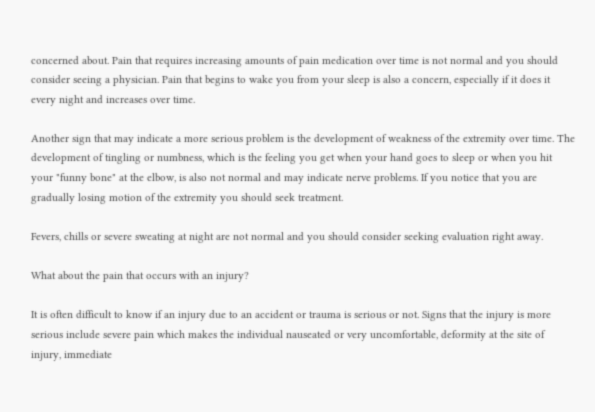concerned about. Pain that requires increasing amounts of pain medication over time is not normal and you should consider seeing a physician. Pain that begins to wake you from your sleep is also a concern, especially if it does it every night and increases over time.

Another sign that may indicate a more serious problem is the development of weakness of the extremity over time. The development of tingling or numbness, which is the feeling you get when your hand goes to sleep or when you hit your "funny bone" at the elbow, is also not normal and may indicate nerve problems. If you notice that you are gradually losing motion of the extremity you should seek treatment.

Fevers, chills or severe sweating at night are not normal and you should consider seeking evaluation right away.

What about the pain that occurs with an injury?

It is often difficult to know if an injury due to an accident or trauma is serious or not. Signs that the injury is more serious include severe pain which makes the individual nauseated or very uncomfortable, deformity at the site of injury, immediate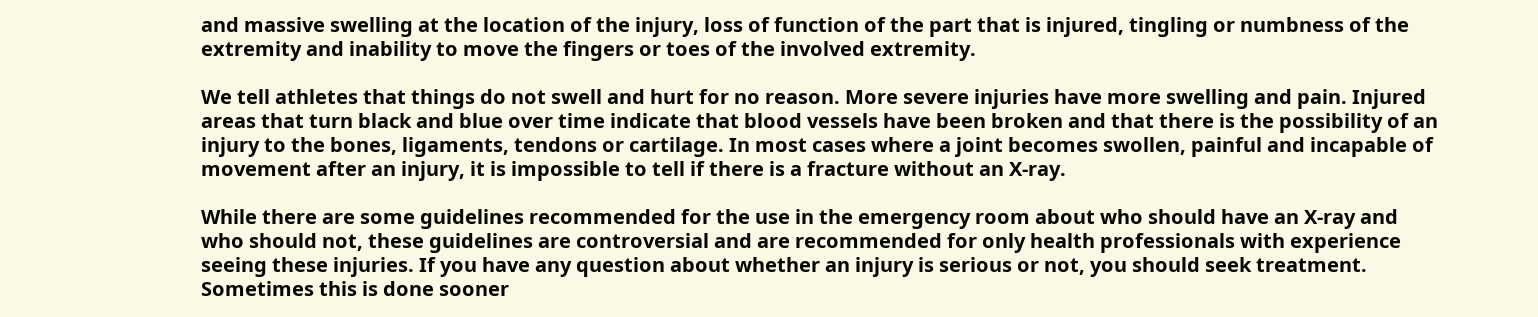and massive swelling at the location of the injury, loss of function of the part that is injured, tingling or numbness of the extremity and inability to move the fingers or toes of the involved extremity.

We tell athletes that things do not swell and hurt for no reason. More severe injuries have more swelling and pain. Injured areas that turn black and blue over time indicate that blood vessels have been broken and that there is the possibility of an injury to the bones, ligaments, tendons or cartilage. In most cases where a joint becomes swollen, painful and incapable of movement after an injury, it is impossible to tell if there is a fracture without an X-ray.

While there are some guidelines recommended for the use in the emergency room about who should have an X-ray and who should not, these guidelines are controversial and are recommended for only health professionals with experience seeing these injuries. If you have any question about whether an injury is serious or not, you should seek treatment. Sometimes this is done sooner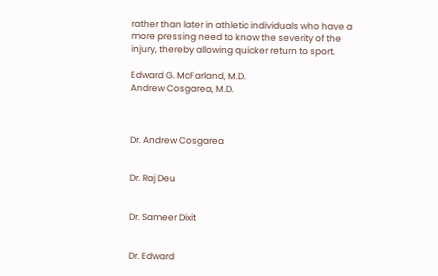rather than later in athletic individuals who have a more pressing need to know the severity of the injury, thereby allowing quicker return to sport.

Edward G. McFarland, M.D.
Andrew Cosgarea, M.D.



Dr. Andrew Cosgarea


Dr. Raj Deu


Dr. Sameer Dixit


Dr. Edward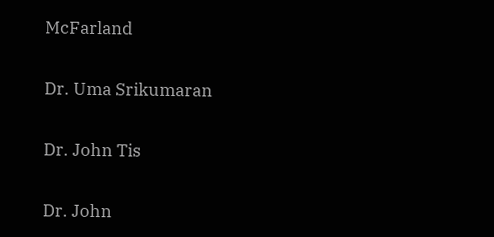McFarland


Dr. Uma Srikumaran


Dr. John Tis


Dr. John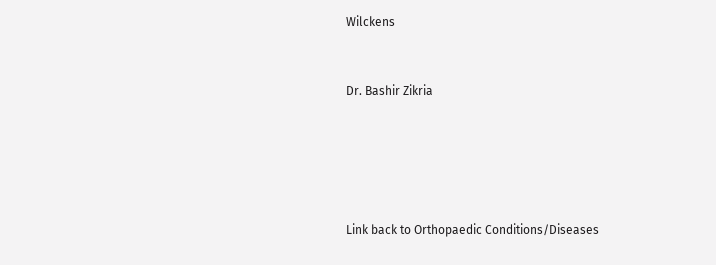Wilckens


Dr. Bashir Zikria





Link back to Orthopaedic Conditions/Diseases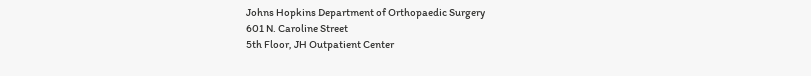Johns Hopkins Department of Orthopaedic Surgery
601 N. Caroline Street
5th Floor, JH Outpatient Center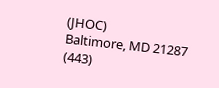(JHOC)
Baltimore, MD 21287
(443)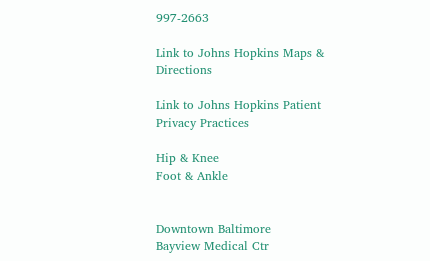997-2663

Link to Johns Hopkins Maps & Directions

Link to Johns Hopkins Patient Privacy Practices

Hip & Knee
Foot & Ankle


Downtown Baltimore
Bayview Medical Ctr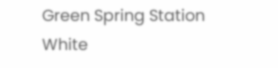Green Spring Station
White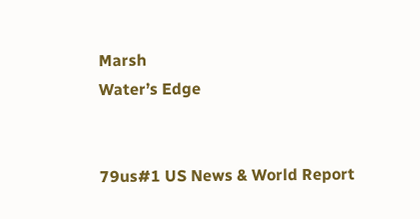Marsh
Water’s Edge


79us#1 US News & World Report